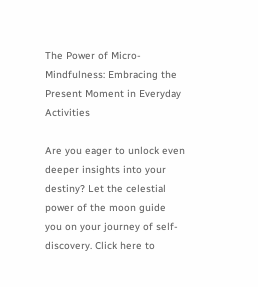The Power of Micro-Mindfulness: Embracing the Present Moment in Everyday Activities

Are you eager to unlock even deeper insights into your destiny? Let the celestial power of the moon guide you on your journey of self-discovery. Click here to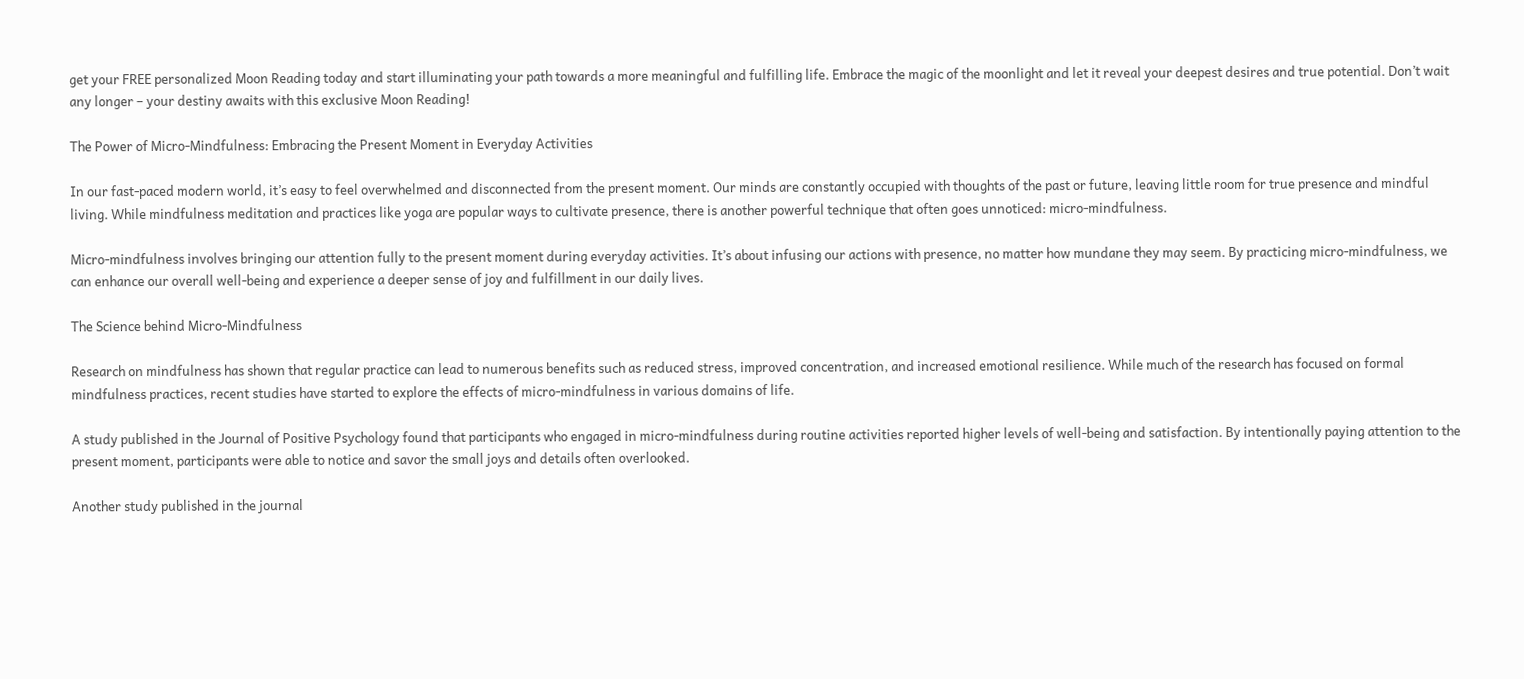get your FREE personalized Moon Reading today and start illuminating your path towards a more meaningful and fulfilling life. Embrace the magic of the moonlight and let it reveal your deepest desires and true potential. Don’t wait any longer – your destiny awaits with this exclusive Moon Reading!

The Power of Micro-Mindfulness: Embracing the Present Moment in Everyday Activities

In our fast-paced modern world, it’s easy to feel overwhelmed and disconnected from the present moment. Our minds are constantly occupied with thoughts of the past or future, leaving little room for true presence and mindful living. While mindfulness meditation and practices like yoga are popular ways to cultivate presence, there is another powerful technique that often goes unnoticed: micro-mindfulness.

Micro-mindfulness involves bringing our attention fully to the present moment during everyday activities. It’s about infusing our actions with presence, no matter how mundane they may seem. By practicing micro-mindfulness, we can enhance our overall well-being and experience a deeper sense of joy and fulfillment in our daily lives.

The Science behind Micro-Mindfulness

Research on mindfulness has shown that regular practice can lead to numerous benefits such as reduced stress, improved concentration, and increased emotional resilience. While much of the research has focused on formal mindfulness practices, recent studies have started to explore the effects of micro-mindfulness in various domains of life.

A study published in the Journal of Positive Psychology found that participants who engaged in micro-mindfulness during routine activities reported higher levels of well-being and satisfaction. By intentionally paying attention to the present moment, participants were able to notice and savor the small joys and details often overlooked.

Another study published in the journal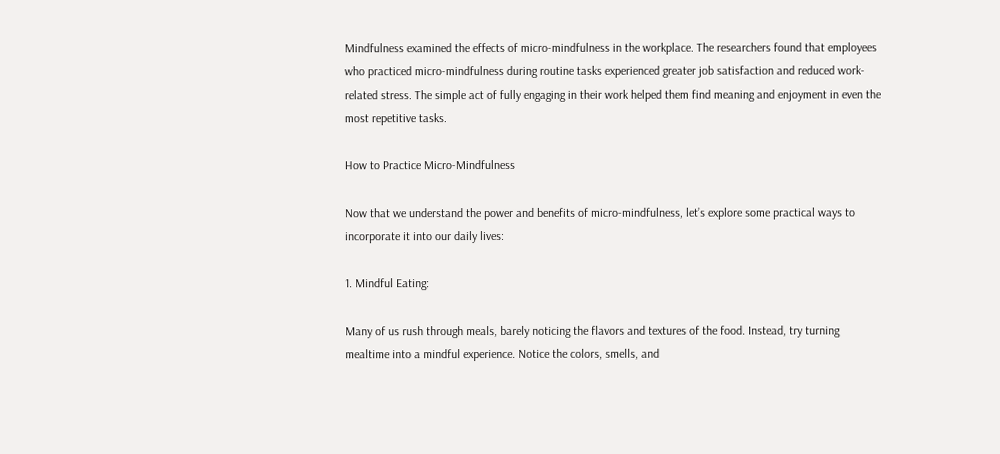Mindfulness examined the effects of micro-mindfulness in the workplace. The researchers found that employees who practiced micro-mindfulness during routine tasks experienced greater job satisfaction and reduced work-related stress. The simple act of fully engaging in their work helped them find meaning and enjoyment in even the most repetitive tasks.

How to Practice Micro-Mindfulness

Now that we understand the power and benefits of micro-mindfulness, let’s explore some practical ways to incorporate it into our daily lives:

1. Mindful Eating:

Many of us rush through meals, barely noticing the flavors and textures of the food. Instead, try turning mealtime into a mindful experience. Notice the colors, smells, and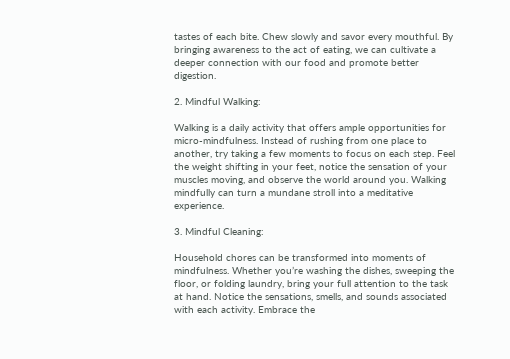tastes of each bite. Chew slowly and savor every mouthful. By bringing awareness to the act of eating, we can cultivate a deeper connection with our food and promote better digestion.

2. Mindful Walking:

Walking is a daily activity that offers ample opportunities for micro-mindfulness. Instead of rushing from one place to another, try taking a few moments to focus on each step. Feel the weight shifting in your feet, notice the sensation of your muscles moving, and observe the world around you. Walking mindfully can turn a mundane stroll into a meditative experience.

3. Mindful Cleaning:

Household chores can be transformed into moments of mindfulness. Whether you’re washing the dishes, sweeping the floor, or folding laundry, bring your full attention to the task at hand. Notice the sensations, smells, and sounds associated with each activity. Embrace the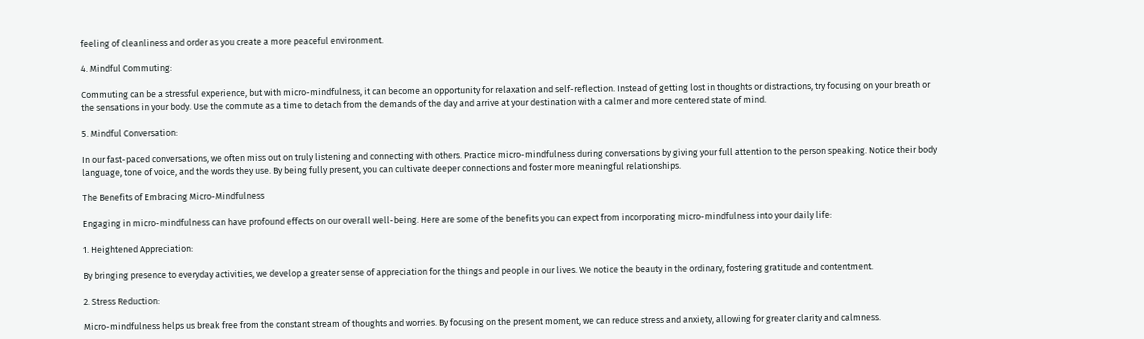feeling of cleanliness and order as you create a more peaceful environment.

4. Mindful Commuting:

Commuting can be a stressful experience, but with micro-mindfulness, it can become an opportunity for relaxation and self-reflection. Instead of getting lost in thoughts or distractions, try focusing on your breath or the sensations in your body. Use the commute as a time to detach from the demands of the day and arrive at your destination with a calmer and more centered state of mind.

5. Mindful Conversation:

In our fast-paced conversations, we often miss out on truly listening and connecting with others. Practice micro-mindfulness during conversations by giving your full attention to the person speaking. Notice their body language, tone of voice, and the words they use. By being fully present, you can cultivate deeper connections and foster more meaningful relationships.

The Benefits of Embracing Micro-Mindfulness

Engaging in micro-mindfulness can have profound effects on our overall well-being. Here are some of the benefits you can expect from incorporating micro-mindfulness into your daily life:

1. Heightened Appreciation:

By bringing presence to everyday activities, we develop a greater sense of appreciation for the things and people in our lives. We notice the beauty in the ordinary, fostering gratitude and contentment.

2. Stress Reduction:

Micro-mindfulness helps us break free from the constant stream of thoughts and worries. By focusing on the present moment, we can reduce stress and anxiety, allowing for greater clarity and calmness.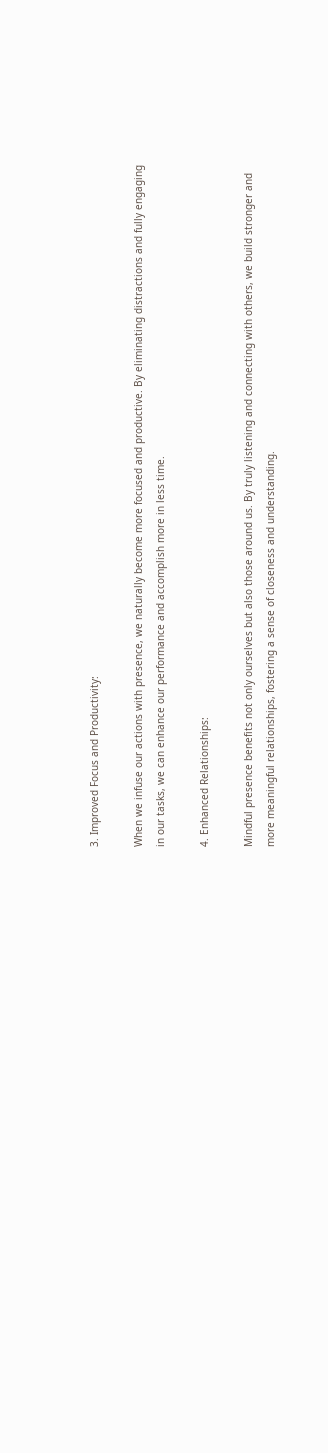3. Improved Focus and Productivity:

When we infuse our actions with presence, we naturally become more focused and productive. By eliminating distractions and fully engaging in our tasks, we can enhance our performance and accomplish more in less time.

4. Enhanced Relationships:

Mindful presence benefits not only ourselves but also those around us. By truly listening and connecting with others, we build stronger and more meaningful relationships, fostering a sense of closeness and understanding.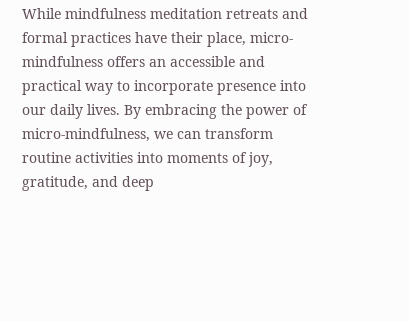While mindfulness meditation retreats and formal practices have their place, micro-mindfulness offers an accessible and practical way to incorporate presence into our daily lives. By embracing the power of micro-mindfulness, we can transform routine activities into moments of joy, gratitude, and deep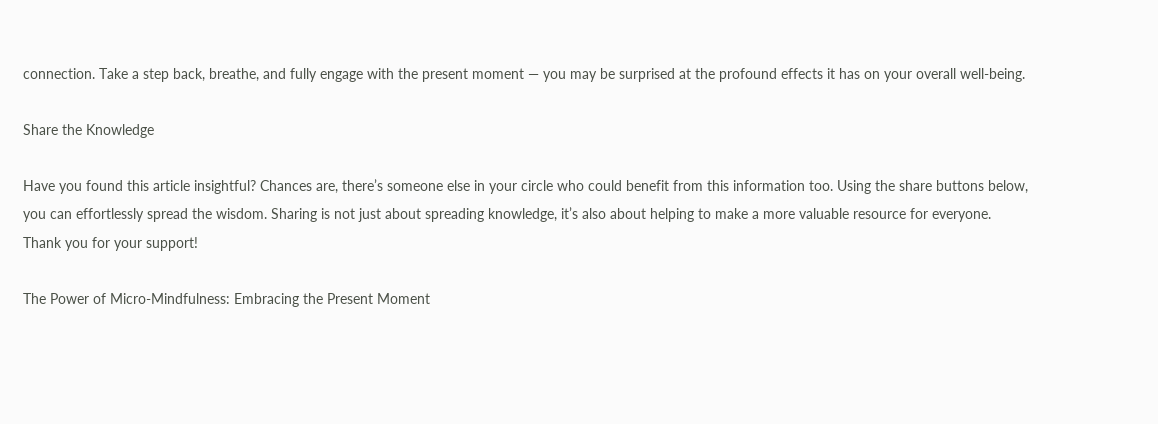connection. Take a step back, breathe, and fully engage with the present moment — you may be surprised at the profound effects it has on your overall well-being.

Share the Knowledge

Have you found this article insightful? Chances are, there’s someone else in your circle who could benefit from this information too. Using the share buttons below, you can effortlessly spread the wisdom. Sharing is not just about spreading knowledge, it’s also about helping to make a more valuable resource for everyone. Thank you for your support!

The Power of Micro-Mindfulness: Embracing the Present Moment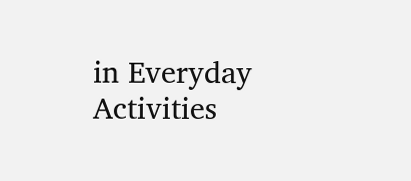in Everyday Activities